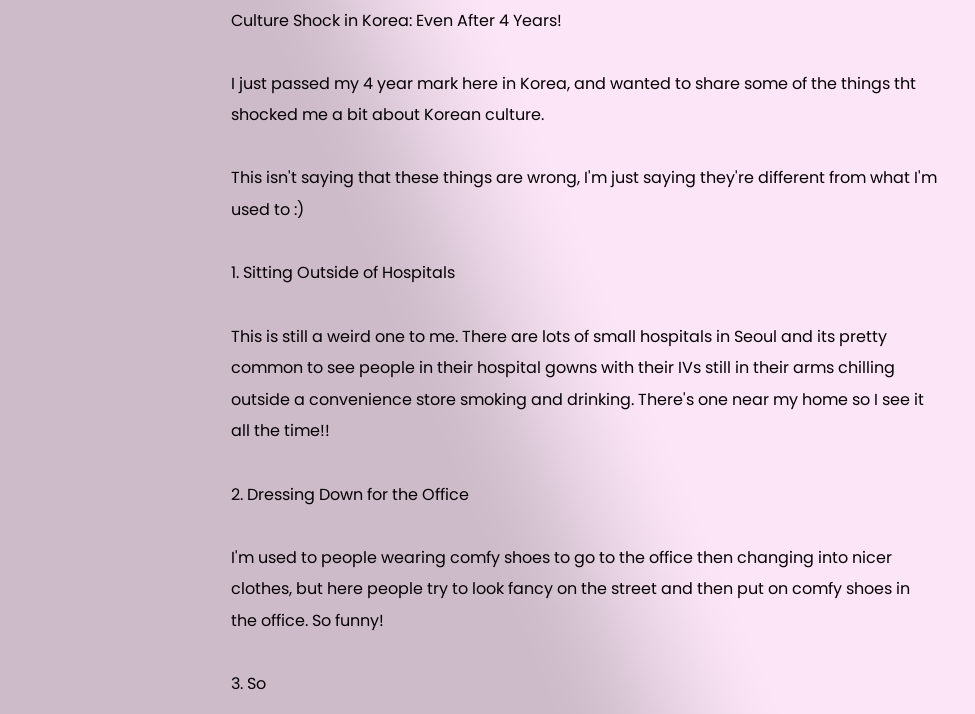Culture Shock in Korea: Even After 4 Years!

I just passed my 4 year mark here in Korea, and wanted to share some of the things tht shocked me a bit about Korean culture.

This isn't saying that these things are wrong, I'm just saying they're different from what I'm used to :)

1. Sitting Outside of Hospitals

This is still a weird one to me. There are lots of small hospitals in Seoul and its pretty common to see people in their hospital gowns with their IVs still in their arms chilling outside a convenience store smoking and drinking. There's one near my home so I see it all the time!!

2. Dressing Down for the Office

I'm used to people wearing comfy shoes to go to the office then changing into nicer clothes, but here people try to look fancy on the street and then put on comfy shoes in the office. So funny!

3. So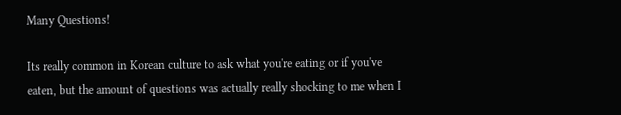Many Questions!

Its really common in Korean culture to ask what you're eating or if you've eaten, but the amount of questions was actually really shocking to me when I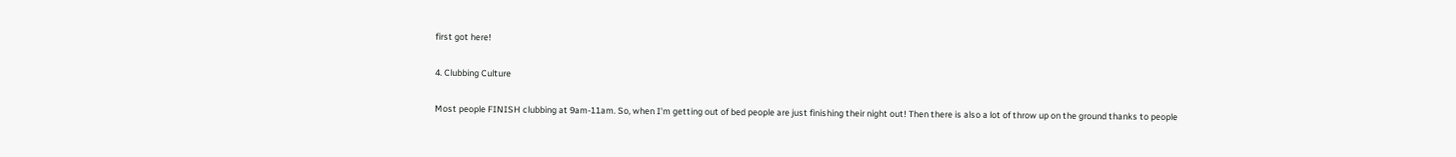first got here!

4. Clubbing Culture

Most people FINISH clubbing at 9am-11am. So, when I'm getting out of bed people are just finishing their night out! Then there is also a lot of throw up on the ground thanks to people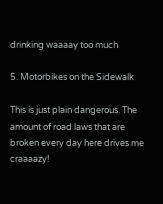drinking waaaay too much

5. Motorbikes on the Sidewalk

This is just plain dangerous. The amount of road laws that are broken every day here drives me craaaazy!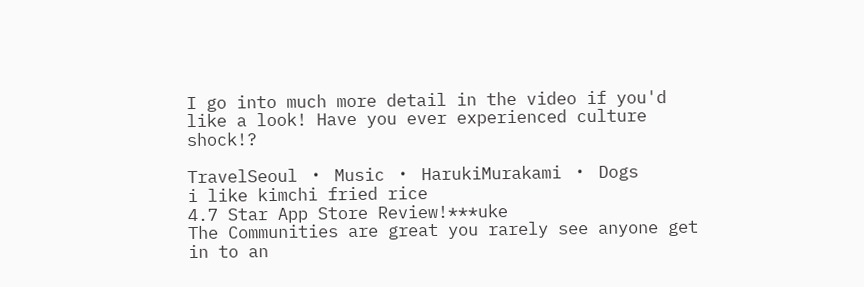I go into much more detail in the video if you'd like a look! Have you ever experienced culture shock!?

TravelSeoul ・ Music ・ HarukiMurakami ・ Dogs
i like kimchi fried rice
4.7 Star App Store Review!***uke
The Communities are great you rarely see anyone get in to an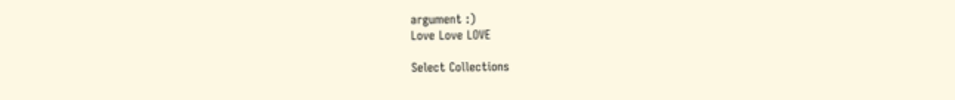argument :)
Love Love LOVE

Select Collections